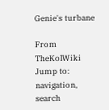Genie's turbane

From TheKolWiki
Jump to: navigation, search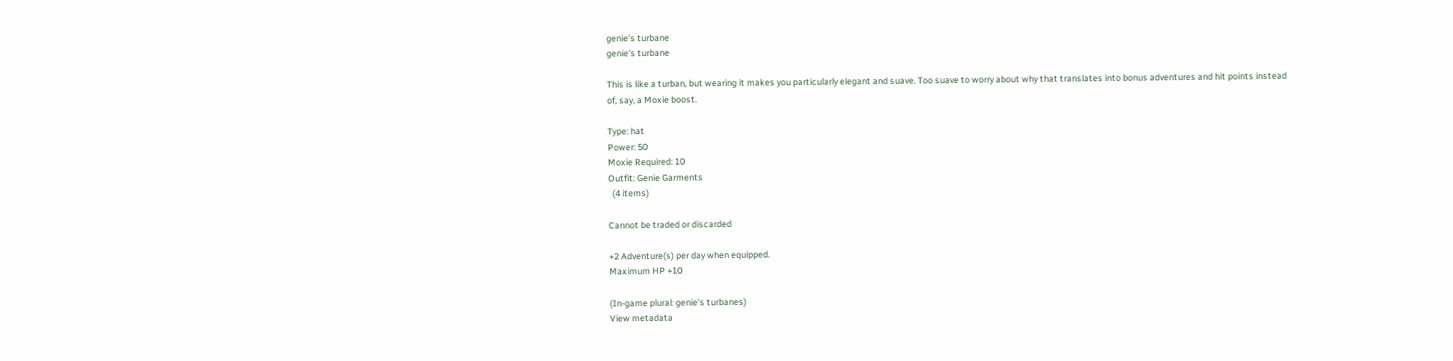genie's turbane
genie's turbane

This is like a turban, but wearing it makes you particularly elegant and suave. Too suave to worry about why that translates into bonus adventures and hit points instead of, say, a Moxie boost.

Type: hat
Power: 50
Moxie Required: 10
Outfit: Genie Garments
  (4 items)

Cannot be traded or discarded

+2 Adventure(s) per day when equipped.
Maximum HP +10

(In-game plural: genie's turbanes)
View metadata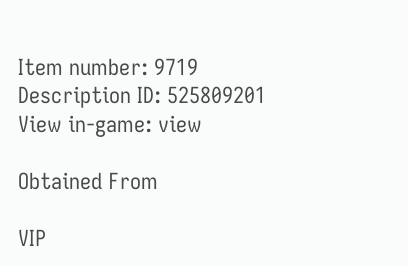Item number: 9719
Description ID: 525809201
View in-game: view

Obtained From

VIP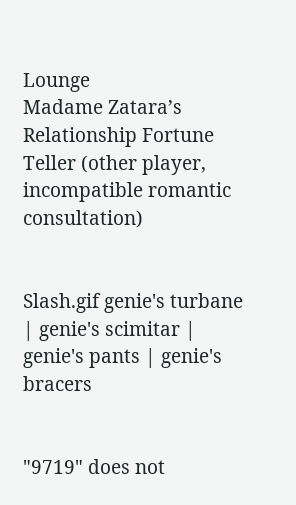Lounge
Madame Zatara’s Relationship Fortune Teller (other player, incompatible romantic consultation)


Slash.gif genie's turbane | genie's scimitar | genie's pants | genie's bracers


"9719" does not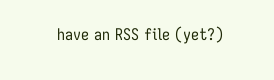have an RSS file (yet?)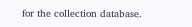for the collection database.